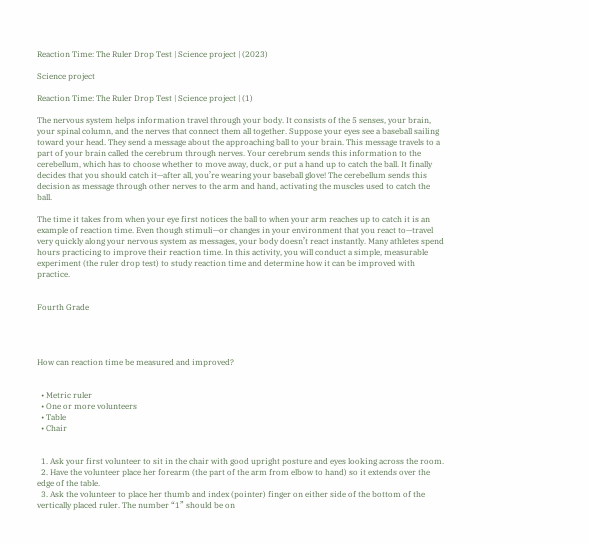Reaction Time: The Ruler Drop Test | Science project | (2023)

Science project

Reaction Time: The Ruler Drop Test | Science project | (1)

The nervous system helps information travel through your body. It consists of the 5 senses, your brain, your spinal column, and the nerves that connect them all together. Suppose your eyes see a baseball sailing toward your head. They send a message about the approaching ball to your brain. This message travels to a part of your brain called the cerebrum through nerves. Your cerebrum sends this information to the cerebellum, which has to choose whether to move away, duck, or put a hand up to catch the ball. It finally decides that you should catch it—after all, you’re wearing your baseball glove! The cerebellum sends this decision as message through other nerves to the arm and hand, activating the muscles used to catch the ball.

The time it takes from when your eye first notices the ball to when your arm reaches up to catch it is an example of reaction time. Even though stimuli—or changes in your environment that you react to—travel very quickly along your nervous system as messages, your body doesn’t react instantly. Many athletes spend hours practicing to improve their reaction time. In this activity, you will conduct a simple, measurable experiment (the ruler drop test) to study reaction time and determine how it can be improved with practice.


Fourth Grade




How can reaction time be measured and improved?


  • Metric ruler
  • One or more volunteers
  • Table
  • Chair


  1. Ask your first volunteer to sit in the chair with good upright posture and eyes looking across the room.
  2. Have the volunteer place her forearm (the part of the arm from elbow to hand) so it extends over the edge of the table.
  3. Ask the volunteer to place her thumb and index (pointer) finger on either side of the bottom of the vertically placed ruler. The number “1” should be on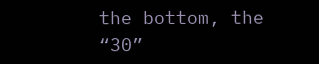the bottom, the “30”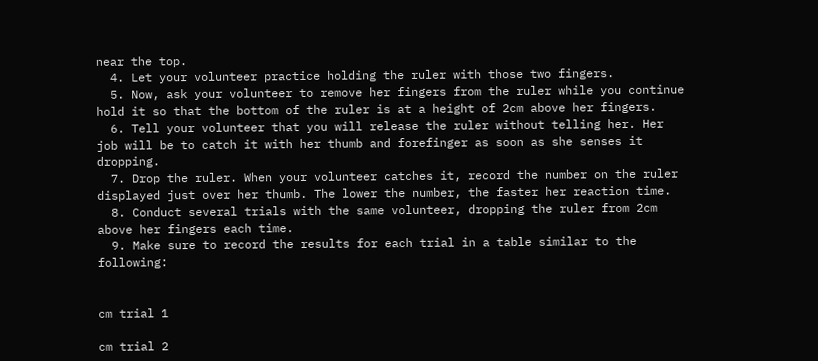near the top.
  4. Let your volunteer practice holding the ruler with those two fingers.
  5. Now, ask your volunteer to remove her fingers from the ruler while you continue hold it so that the bottom of the ruler is at a height of 2cm above her fingers.
  6. Tell your volunteer that you will release the ruler without telling her. Her job will be to catch it with her thumb and forefinger as soon as she senses it dropping.
  7. Drop the ruler. When your volunteer catches it, record the number on the ruler displayed just over her thumb. The lower the number, the faster her reaction time.
  8. Conduct several trials with the same volunteer, dropping the ruler from 2cm above her fingers each time.
  9. Make sure to record the results for each trial in a table similar to the following:


cm trial 1

cm trial 2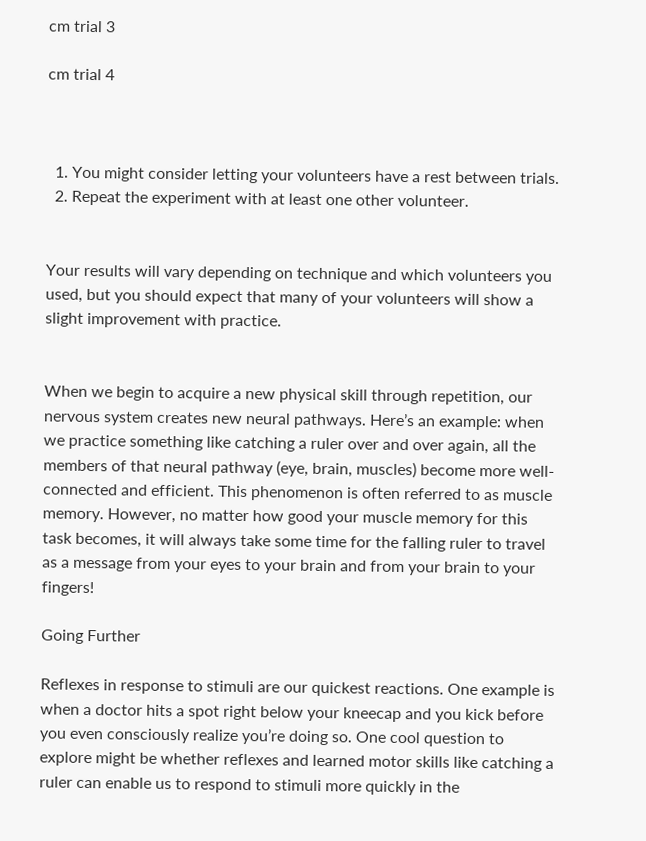cm trial 3

cm trial 4



  1. You might consider letting your volunteers have a rest between trials.
  2. Repeat the experiment with at least one other volunteer.


Your results will vary depending on technique and which volunteers you used, but you should expect that many of your volunteers will show a slight improvement with practice.


When we begin to acquire a new physical skill through repetition, our nervous system creates new neural pathways. Here’s an example: when we practice something like catching a ruler over and over again, all the members of that neural pathway (eye, brain, muscles) become more well-connected and efficient. This phenomenon is often referred to as muscle memory. However, no matter how good your muscle memory for this task becomes, it will always take some time for the falling ruler to travel as a message from your eyes to your brain and from your brain to your fingers!

Going Further

Reflexes in response to stimuli are our quickest reactions. One example is when a doctor hits a spot right below your kneecap and you kick before you even consciously realize you’re doing so. One cool question to explore might be whether reflexes and learned motor skills like catching a ruler can enable us to respond to stimuli more quickly in the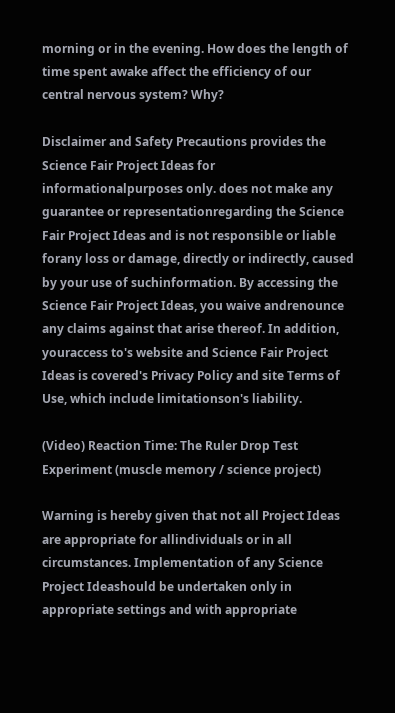morning or in the evening. How does the length of time spent awake affect the efficiency of our central nervous system? Why?

Disclaimer and Safety Precautions provides the Science Fair Project Ideas for informationalpurposes only. does not make any guarantee or representationregarding the Science Fair Project Ideas and is not responsible or liable forany loss or damage, directly or indirectly, caused by your use of suchinformation. By accessing the Science Fair Project Ideas, you waive andrenounce any claims against that arise thereof. In addition, youraccess to's website and Science Fair Project Ideas is covered's Privacy Policy and site Terms of Use, which include limitationson's liability.

(Video) Reaction Time: The Ruler Drop Test Experiment (muscle memory / science project)

Warning is hereby given that not all Project Ideas are appropriate for allindividuals or in all circumstances. Implementation of any Science Project Ideashould be undertaken only in appropriate settings and with appropriate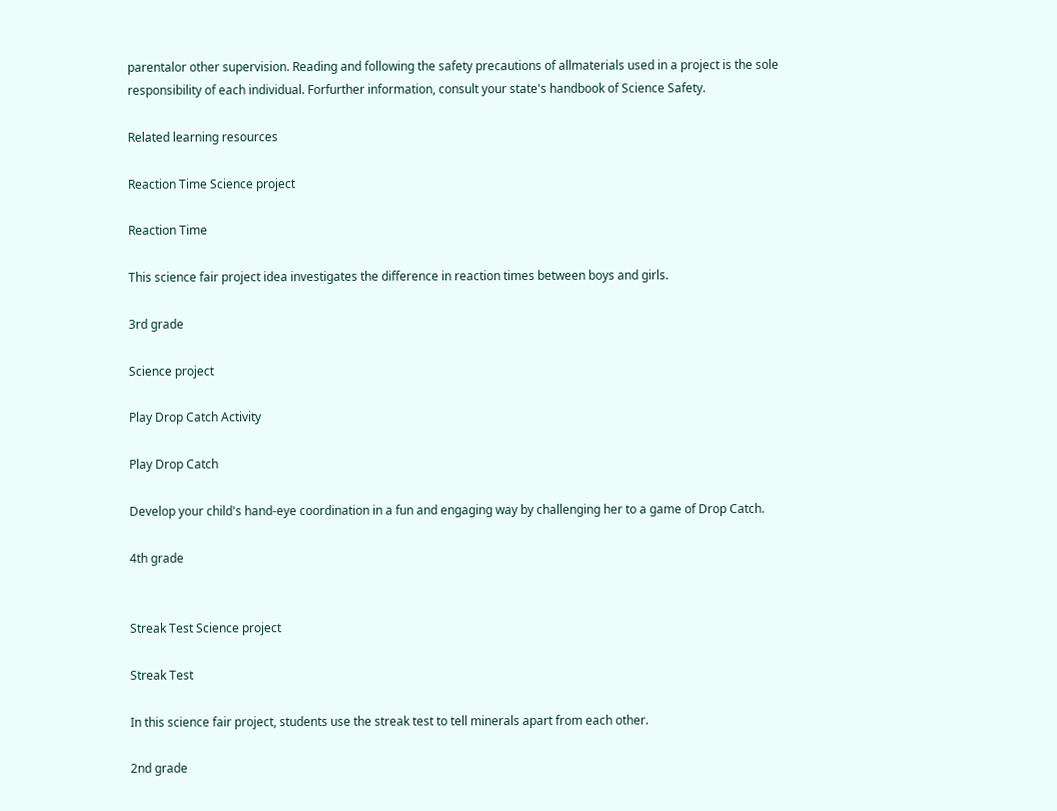parentalor other supervision. Reading and following the safety precautions of allmaterials used in a project is the sole responsibility of each individual. Forfurther information, consult your state's handbook of Science Safety.

Related learning resources

Reaction Time Science project

Reaction Time

This science fair project idea investigates the difference in reaction times between boys and girls.

3rd grade

Science project

Play Drop Catch Activity

Play Drop Catch

Develop your child's hand-eye coordination in a fun and engaging way by challenging her to a game of Drop Catch.

4th grade


Streak Test Science project

Streak Test

In this science fair project, students use the streak test to tell minerals apart from each other.

2nd grade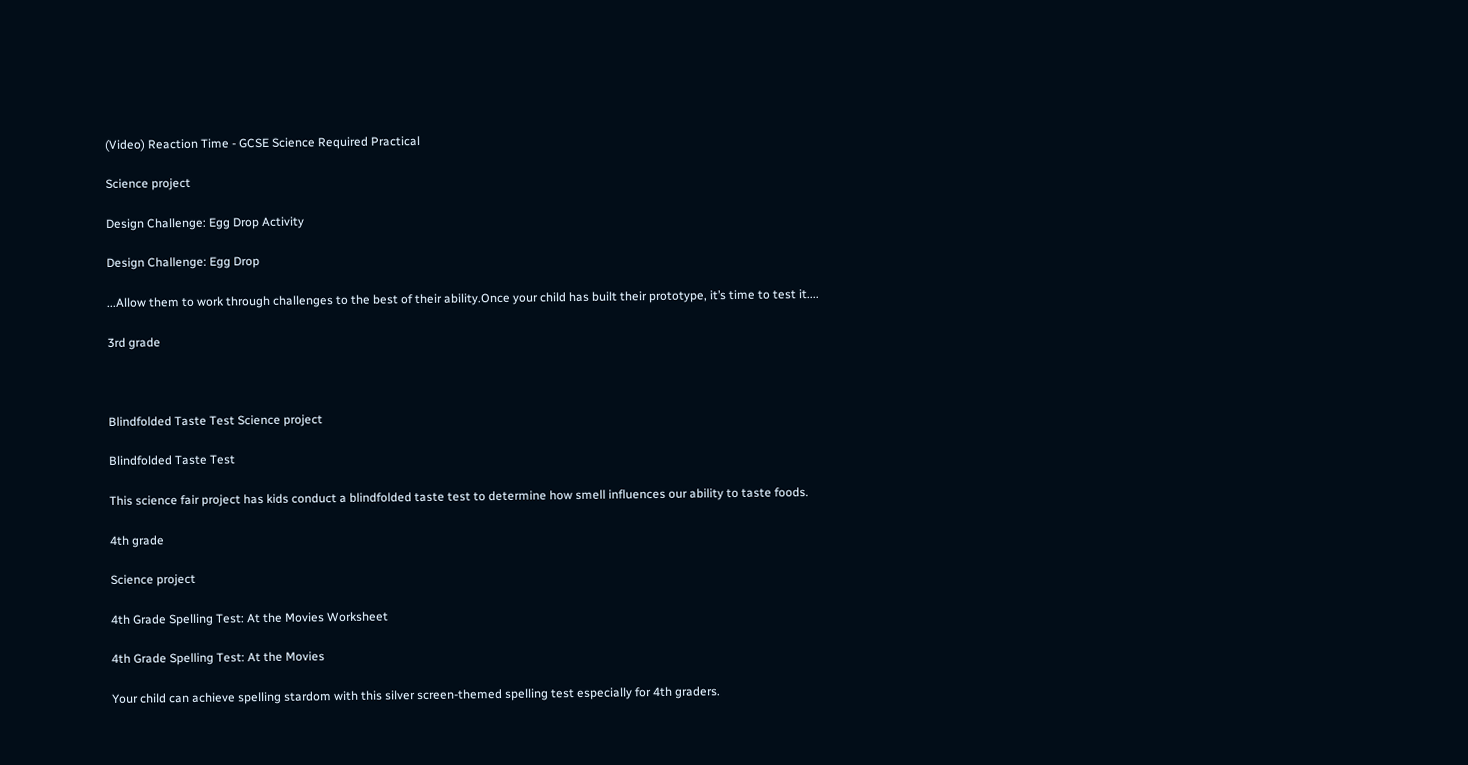(Video) Reaction Time - GCSE Science Required Practical

Science project

Design Challenge: Egg Drop Activity

Design Challenge: Egg Drop

...Allow them to work through challenges to the best of their ability.Once your child has built their prototype, it’s time to test it....

3rd grade



Blindfolded Taste Test Science project

Blindfolded Taste Test

This science fair project has kids conduct a blindfolded taste test to determine how smell influences our ability to taste foods.

4th grade

Science project

4th Grade Spelling Test: At the Movies Worksheet

4th Grade Spelling Test: At the Movies

Your child can achieve spelling stardom with this silver screen-themed spelling test especially for 4th graders.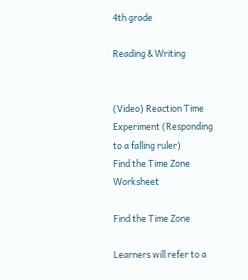4th grade

Reading & Writing


(Video) Reaction Time Experiment (Responding to a falling ruler)
Find the Time Zone Worksheet

Find the Time Zone

Learners will refer to a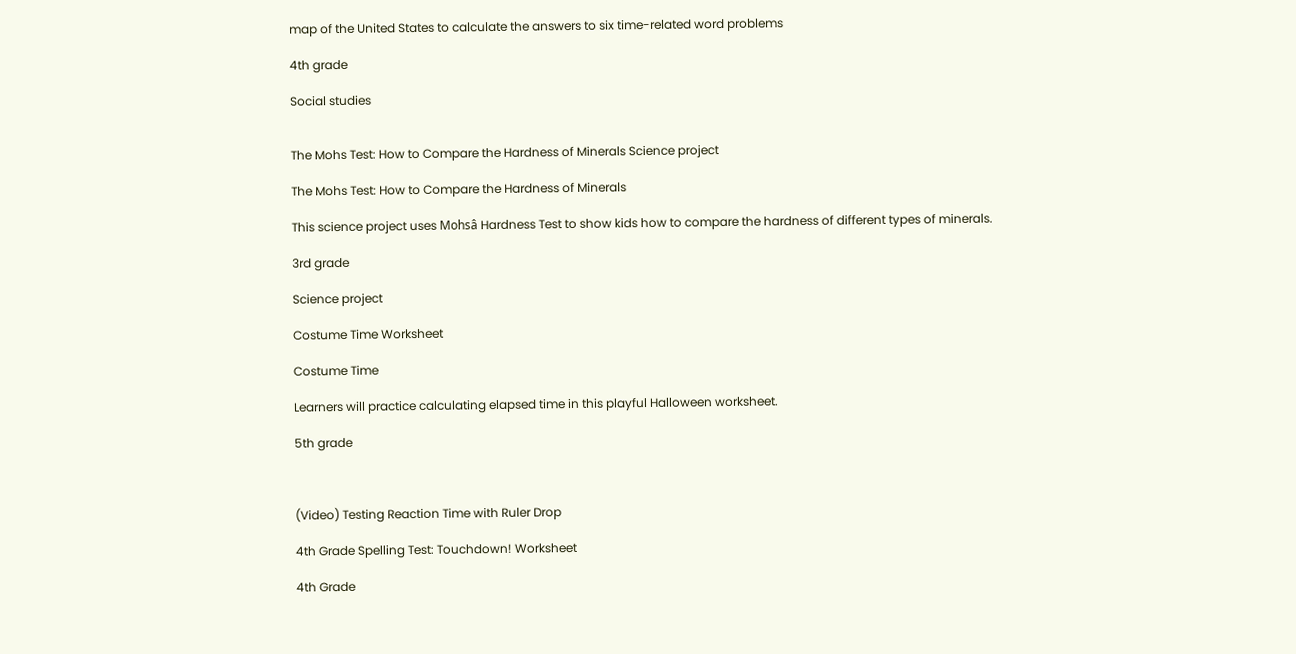map of the United States to calculate the answers to six time-related word problems

4th grade

Social studies


The Mohs Test: How to Compare the Hardness of Minerals Science project

The Mohs Test: How to Compare the Hardness of Minerals

This science project uses Mohsâ Hardness Test to show kids how to compare the hardness of different types of minerals.

3rd grade

Science project

Costume Time Worksheet

Costume Time

Learners will practice calculating elapsed time in this playful Halloween worksheet.

5th grade



(Video) Testing Reaction Time with Ruler Drop

4th Grade Spelling Test: Touchdown! Worksheet

4th Grade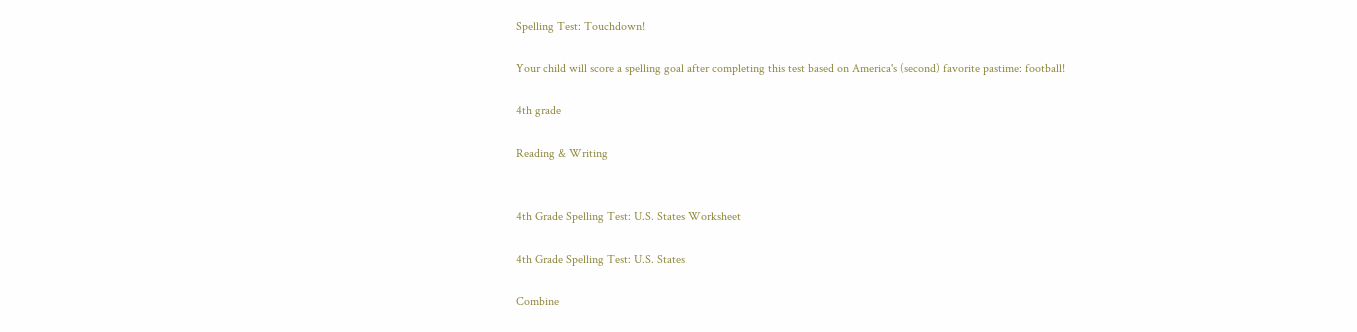Spelling Test: Touchdown!

Your child will score a spelling goal after completing this test based on America's (second) favorite pastime: football!

4th grade

Reading & Writing


4th Grade Spelling Test: U.S. States Worksheet

4th Grade Spelling Test: U.S. States

Combine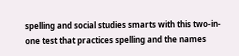spelling and social studies smarts with this two-in-one test that practices spelling and the names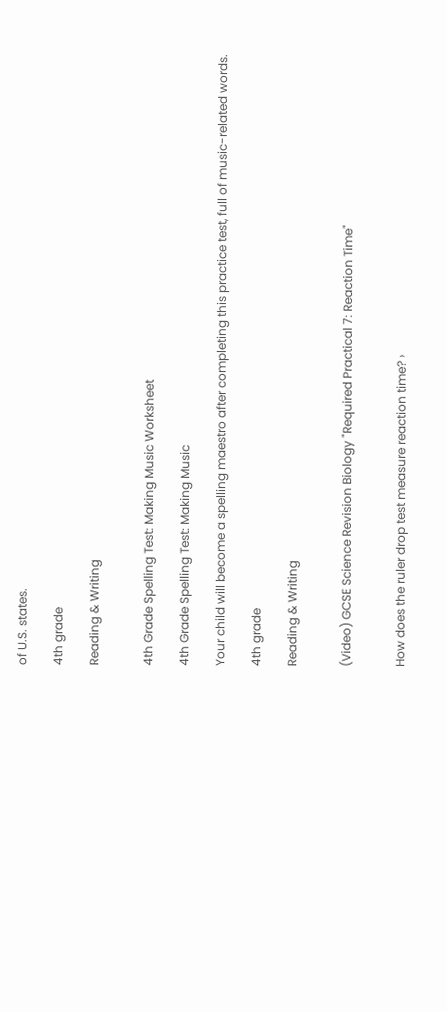of U.S. states.

4th grade

Reading & Writing


4th Grade Spelling Test: Making Music Worksheet

4th Grade Spelling Test: Making Music

Your child will become a spelling maestro after completing this practice test, full of music-related words.

4th grade

Reading & Writing


(Video) GCSE Science Revision Biology "Required Practical 7: Reaction Time"


How does the ruler drop test measure reaction time? ›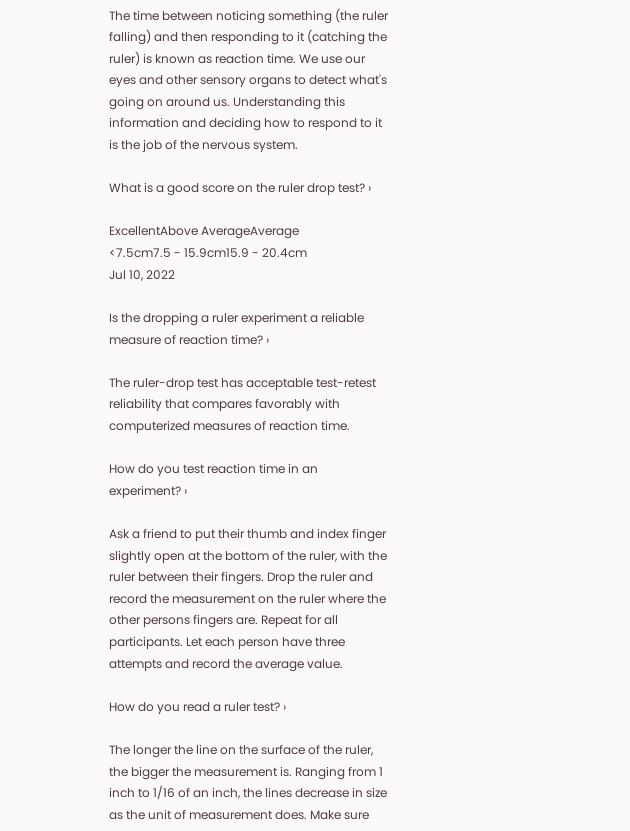The time between noticing something (the ruler falling) and then responding to it (catching the ruler) is known as reaction time. We use our eyes and other sensory organs to detect what's going on around us. Understanding this information and deciding how to respond to it is the job of the nervous system.

What is a good score on the ruler drop test? ›

ExcellentAbove AverageAverage
<7.5cm7.5 - 15.9cm15.9 - 20.4cm
Jul 10, 2022

Is the dropping a ruler experiment a reliable measure of reaction time? ›

The ruler-drop test has acceptable test-retest reliability that compares favorably with computerized measures of reaction time.

How do you test reaction time in an experiment? ›

Ask a friend to put their thumb and index finger slightly open at the bottom of the ruler, with the ruler between their fingers. Drop the ruler and record the measurement on the ruler where the other persons fingers are. Repeat for all participants. Let each person have three attempts and record the average value.

How do you read a ruler test? ›

The longer the line on the surface of the ruler, the bigger the measurement is. Ranging from 1 inch to 1/16 of an inch, the lines decrease in size as the unit of measurement does. Make sure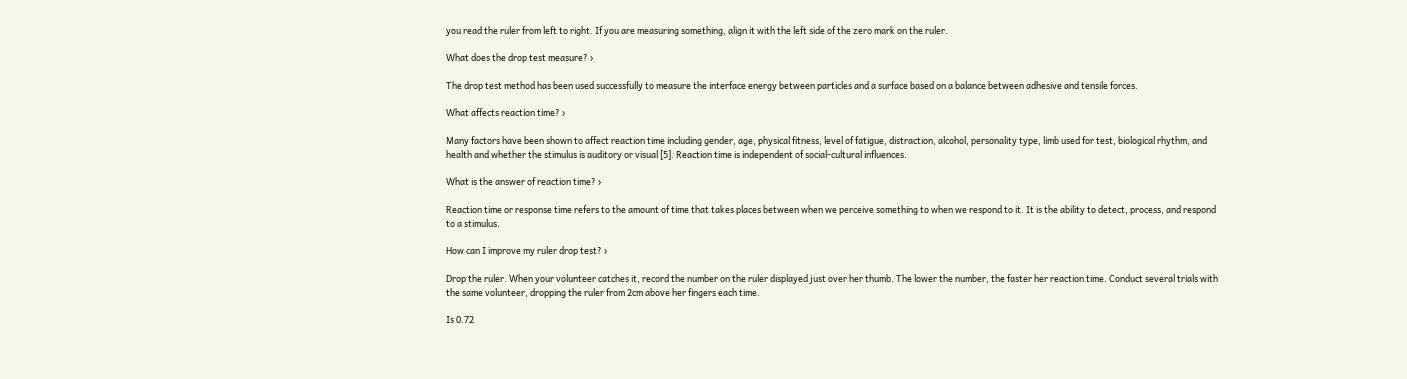you read the ruler from left to right. If you are measuring something, align it with the left side of the zero mark on the ruler.

What does the drop test measure? ›

The drop test method has been used successfully to measure the interface energy between particles and a surface based on a balance between adhesive and tensile forces.

What affects reaction time? ›

Many factors have been shown to affect reaction time including gender, age, physical fitness, level of fatigue, distraction, alcohol, personality type, limb used for test, biological rhythm, and health and whether the stimulus is auditory or visual [5]. Reaction time is independent of social-cultural influences.

What is the answer of reaction time? ›

Reaction time or response time refers to the amount of time that takes places between when we perceive something to when we respond to it. It is the ability to detect, process, and respond to a stimulus.

How can I improve my ruler drop test? ›

Drop the ruler. When your volunteer catches it, record the number on the ruler displayed just over her thumb. The lower the number, the faster her reaction time. Conduct several trials with the same volunteer, dropping the ruler from 2cm above her fingers each time.

Is 0.72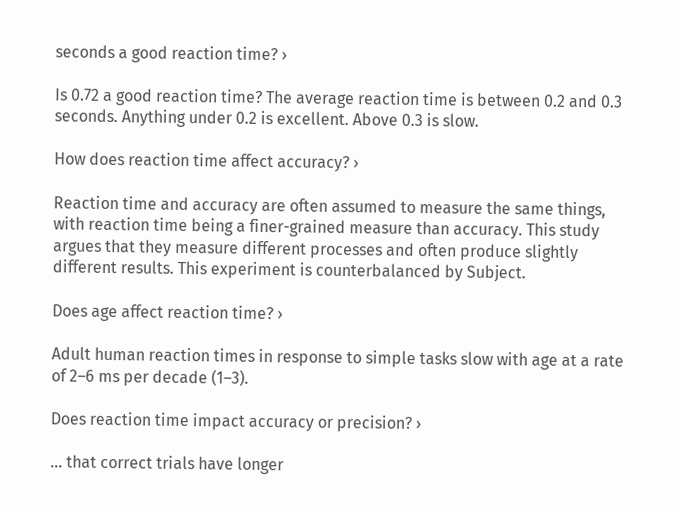seconds a good reaction time? ›

Is 0.72 a good reaction time? The average reaction time is between 0.2 and 0.3 seconds. Anything under 0.2 is excellent. Above 0.3 is slow.

How does reaction time affect accuracy? ›

Reaction time and accuracy are often assumed to measure the same things, with reaction time being a finer-grained measure than accuracy. This study argues that they measure different processes and often produce slightly different results. This experiment is counterbalanced by Subject.

Does age affect reaction time? ›

Adult human reaction times in response to simple tasks slow with age at a rate of 2–6 ms per decade (1–3).

Does reaction time impact accuracy or precision? ›

... that correct trials have longer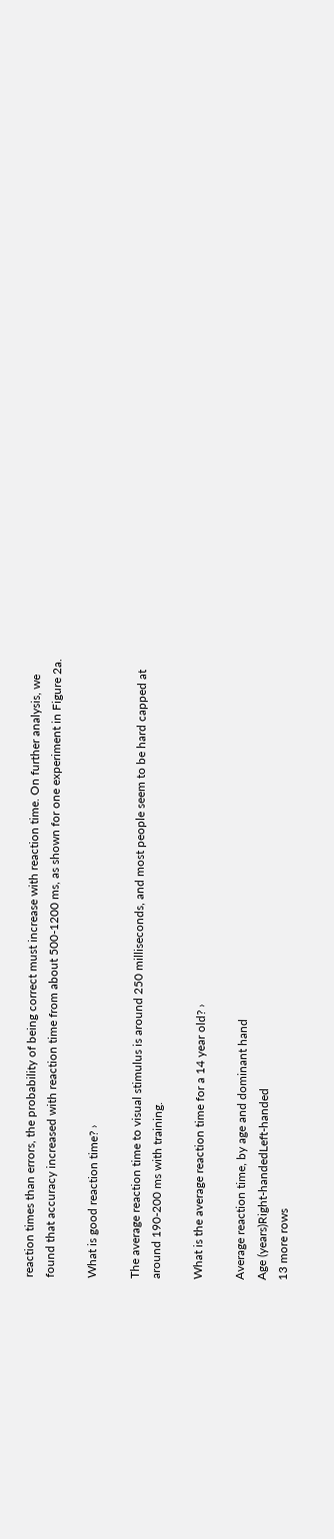reaction times than errors, the probability of being correct must increase with reaction time. On further analysis, we found that accuracy increased with reaction time from about 500-1200 ms, as shown for one experiment in Figure 2a.

What is good reaction time? ›

The average reaction time to visual stimulus is around 250 milliseconds, and most people seem to be hard capped at around 190-200 ms with training.

What is the average reaction time for a 14 year old? ›

Average reaction time, by age and dominant hand
Age (years)Right-handedLeft-handed
13 more rows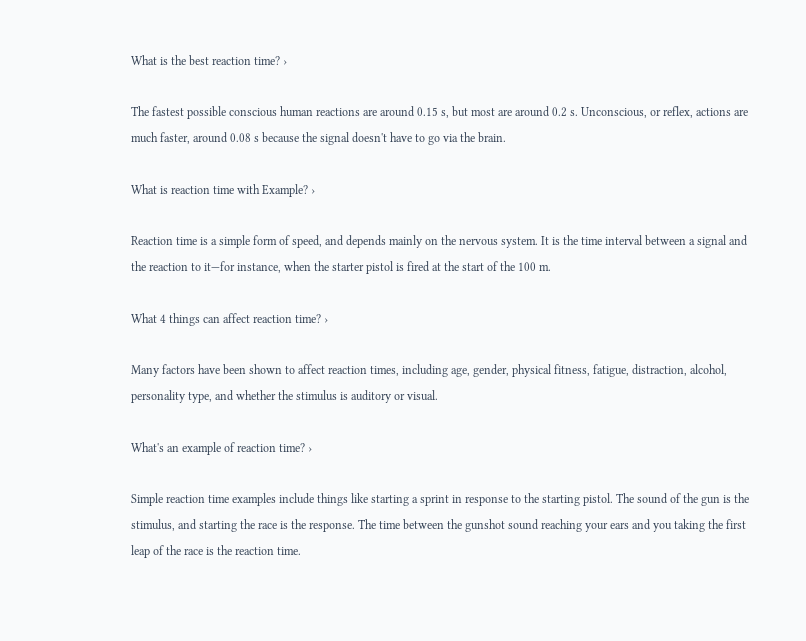What is the best reaction time? ›

The fastest possible conscious human reactions are around 0.15 s, but most are around 0.2 s. Unconscious, or reflex, actions are much faster, around 0.08 s because the signal doesn't have to go via the brain.

What is reaction time with Example? ›

Reaction time is a simple form of speed, and depends mainly on the nervous system. It is the time interval between a signal and the reaction to it—for instance, when the starter pistol is fired at the start of the 100 m.

What 4 things can affect reaction time? ›

Many factors have been shown to affect reaction times, including age, gender, physical fitness, fatigue, distraction, alcohol, personality type, and whether the stimulus is auditory or visual.

What's an example of reaction time? ›

Simple reaction time examples include things like starting a sprint in response to the starting pistol. The sound of the gun is the stimulus, and starting the race is the response. The time between the gunshot sound reaching your ears and you taking the first leap of the race is the reaction time.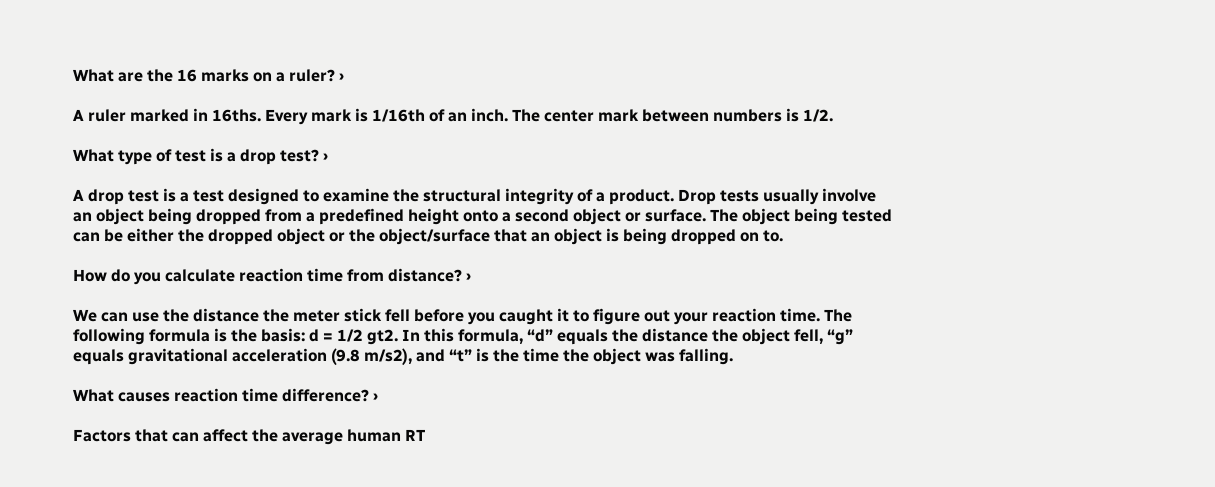What are the 16 marks on a ruler? ›

A ruler marked in 16ths. Every mark is 1/16th of an inch. The center mark between numbers is 1/2.

What type of test is a drop test? ›

A drop test is a test designed to examine the structural integrity of a product. Drop tests usually involve an object being dropped from a predefined height onto a second object or surface. The object being tested can be either the dropped object or the object/surface that an object is being dropped on to.

How do you calculate reaction time from distance? ›

We can use the distance the meter stick fell before you caught it to figure out your reaction time. The following formula is the basis: d = 1/2 gt2. In this formula, “d” equals the distance the object fell, “g” equals gravitational acceleration (9.8 m/s2), and “t” is the time the object was falling.

What causes reaction time difference? ›

Factors that can affect the average human RT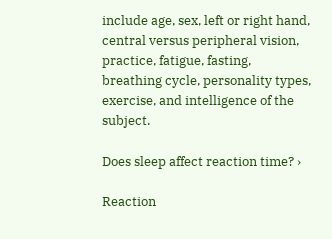include age, sex, left or right hand, central versus peripheral vision, practice, fatigue, fasting, breathing cycle, personality types, exercise, and intelligence of the subject.

Does sleep affect reaction time? ›

Reaction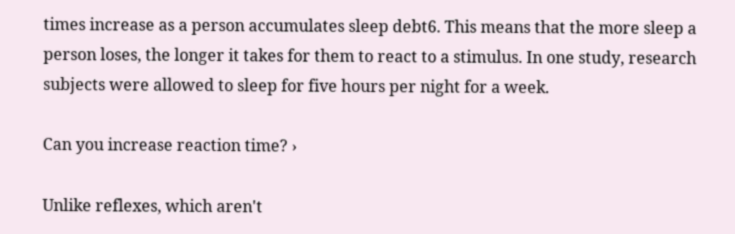times increase as a person accumulates sleep debt6. This means that the more sleep a person loses, the longer it takes for them to react to a stimulus. In one study, research subjects were allowed to sleep for five hours per night for a week.

Can you increase reaction time? ›

Unlike reflexes, which aren't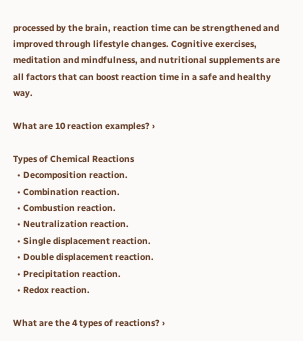processed by the brain, reaction time can be strengthened and improved through lifestyle changes. Cognitive exercises, meditation and mindfulness, and nutritional supplements are all factors that can boost reaction time in a safe and healthy way.

What are 10 reaction examples? ›

Types of Chemical Reactions
  • Decomposition reaction.
  • Combination reaction.
  • Combustion reaction.
  • Neutralization reaction.
  • Single displacement reaction.
  • Double displacement reaction.
  • Precipitation reaction.
  • Redox reaction.

What are the 4 types of reactions? ›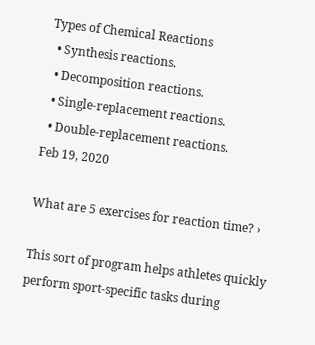Types of Chemical Reactions
  • Synthesis reactions.
  • Decomposition reactions.
  • Single-replacement reactions.
  • Double-replacement reactions.
Feb 19, 2020

What are 5 exercises for reaction time? ›

This sort of program helps athletes quickly perform sport-specific tasks during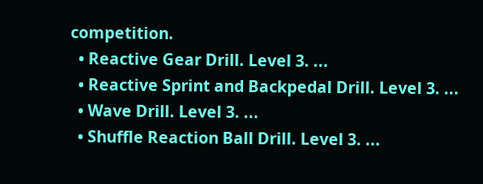competition.
  • Reactive Gear Drill. Level 3. ...
  • Reactive Sprint and Backpedal Drill. Level 3. ...
  • Wave Drill. Level 3. ...
  • Shuffle Reaction Ball Drill. Level 3. ...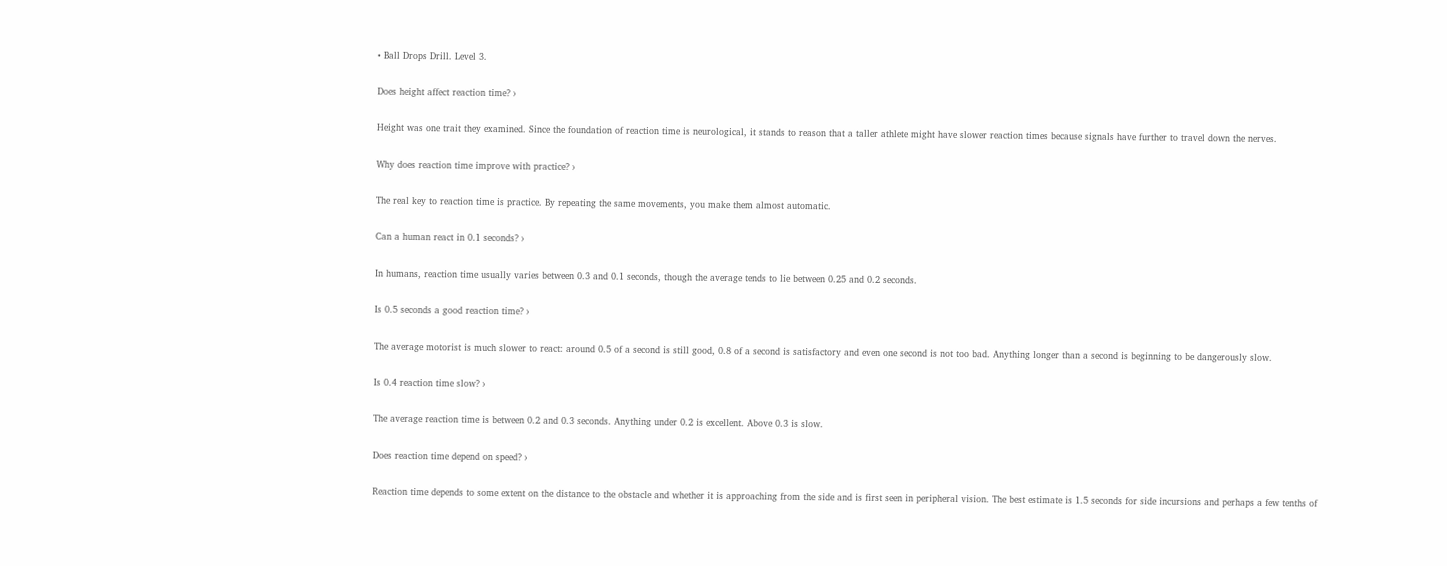• Ball Drops Drill. Level 3.

Does height affect reaction time? ›

Height was one trait they examined. Since the foundation of reaction time is neurological, it stands to reason that a taller athlete might have slower reaction times because signals have further to travel down the nerves.

Why does reaction time improve with practice? ›

The real key to reaction time is practice. By repeating the same movements, you make them almost automatic.

Can a human react in 0.1 seconds? ›

In humans, reaction time usually varies between 0.3 and 0.1 seconds, though the average tends to lie between 0.25 and 0.2 seconds.

Is 0.5 seconds a good reaction time? ›

The average motorist is much slower to react: around 0.5 of a second is still good, 0.8 of a second is satisfactory and even one second is not too bad. Anything longer than a second is beginning to be dangerously slow.

Is 0.4 reaction time slow? ›

The average reaction time is between 0.2 and 0.3 seconds. Anything under 0.2 is excellent. Above 0.3 is slow.

Does reaction time depend on speed? ›

Reaction time depends to some extent on the distance to the obstacle and whether it is approaching from the side and is first seen in peripheral vision. The best estimate is 1.5 seconds for side incursions and perhaps a few tenths of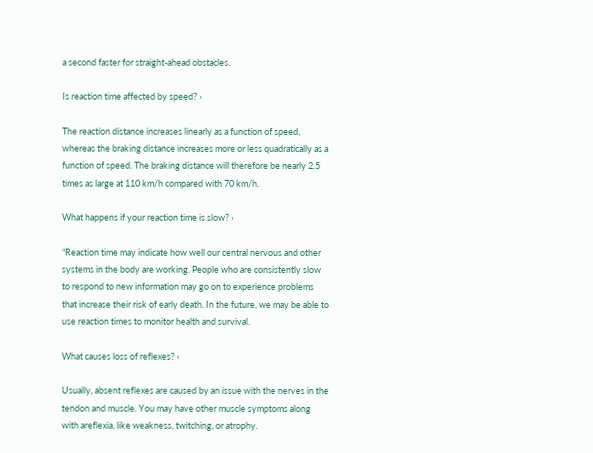a second faster for straight-ahead obstacles.

Is reaction time affected by speed? ›

The reaction distance increases linearly as a function of speed, whereas the braking distance increases more or less quadratically as a function of speed. The braking distance will therefore be nearly 2.5 times as large at 110 km/h compared with 70 km/h.

What happens if your reaction time is slow? ›

“Reaction time may indicate how well our central nervous and other systems in the body are working. People who are consistently slow to respond to new information may go on to experience problems that increase their risk of early death. In the future, we may be able to use reaction times to monitor health and survival.

What causes loss of reflexes? ›

Usually, absent reflexes are caused by an issue with the nerves in the tendon and muscle. You may have other muscle symptoms along with areflexia, like weakness, twitching, or atrophy.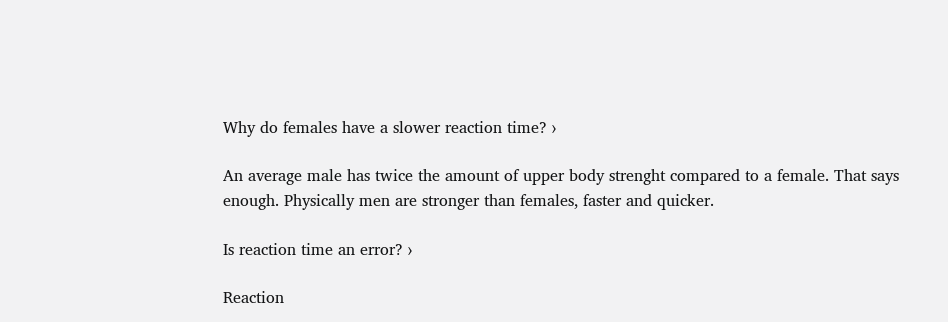Why do females have a slower reaction time? ›

An average male has twice the amount of upper body strenght compared to a female. That says enough. Physically men are stronger than females, faster and quicker.

Is reaction time an error? ›

Reaction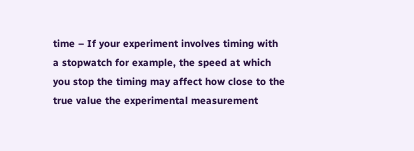time – If your experiment involves timing with a stopwatch for example, the speed at which you stop the timing may affect how close to the true value the experimental measurement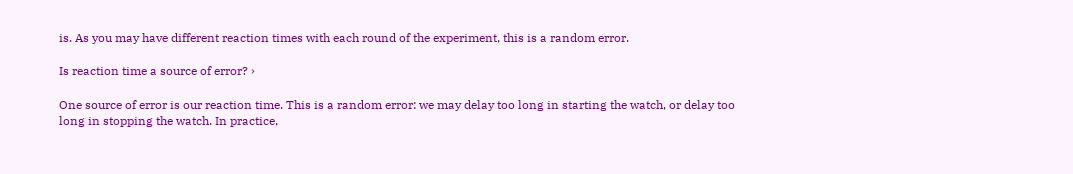is. As you may have different reaction times with each round of the experiment, this is a random error.

Is reaction time a source of error? ›

One source of error is our reaction time. This is a random error: we may delay too long in starting the watch, or delay too long in stopping the watch. In practice,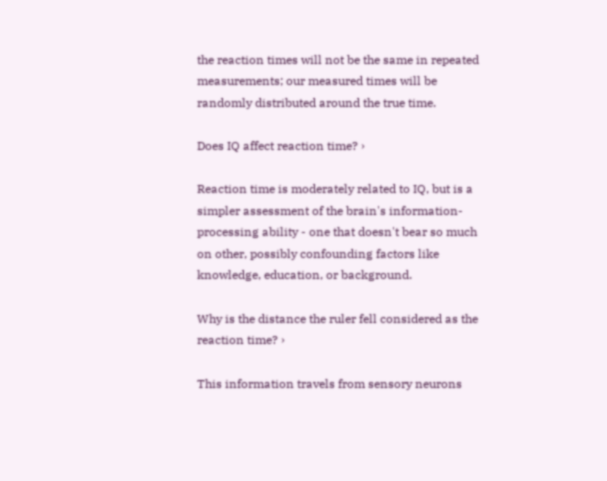the reaction times will not be the same in repeated measurements; our measured times will be randomly distributed around the true time.

Does IQ affect reaction time? ›

Reaction time is moderately related to IQ, but is a simpler assessment of the brain's information-processing ability - one that doesn't bear so much on other, possibly confounding factors like knowledge, education, or background.

Why is the distance the ruler fell considered as the reaction time? ›

This information travels from sensory neurons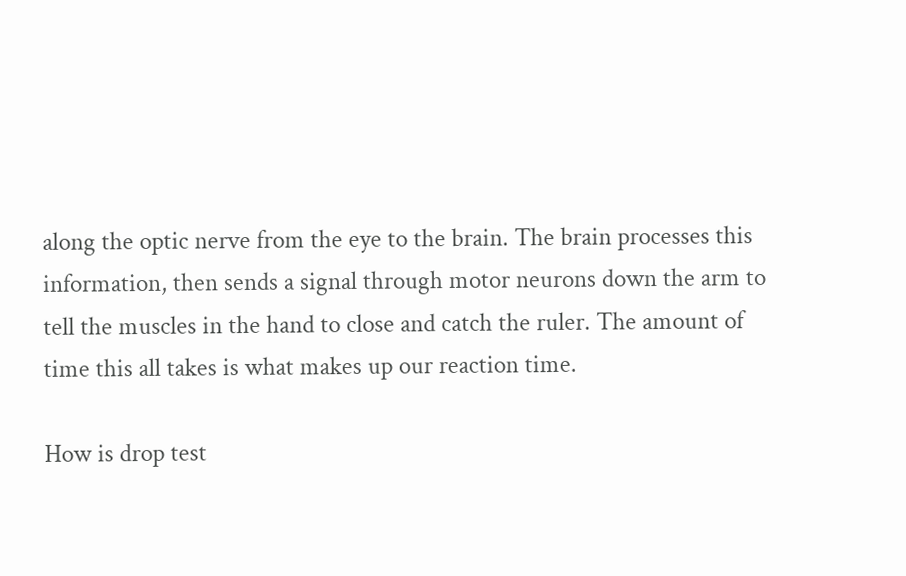along the optic nerve from the eye to the brain. The brain processes this information, then sends a signal through motor neurons down the arm to tell the muscles in the hand to close and catch the ruler. The amount of time this all takes is what makes up our reaction time.

How is drop test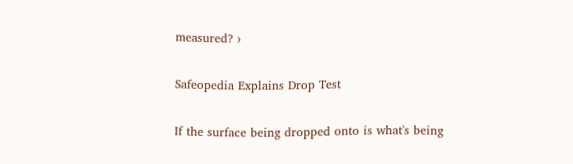measured? ›

Safeopedia Explains Drop Test

If the surface being dropped onto is what's being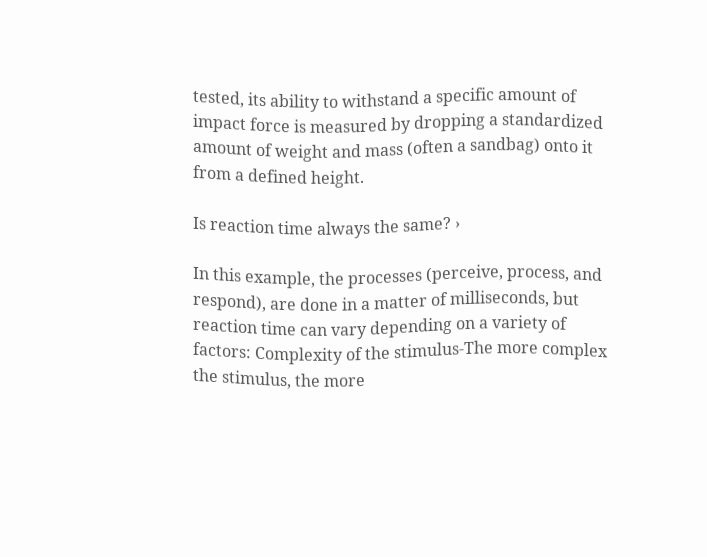tested, its ability to withstand a specific amount of impact force is measured by dropping a standardized amount of weight and mass (often a sandbag) onto it from a defined height.

Is reaction time always the same? ›

In this example, the processes (perceive, process, and respond), are done in a matter of milliseconds, but reaction time can vary depending on a variety of factors: Complexity of the stimulus-The more complex the stimulus, the more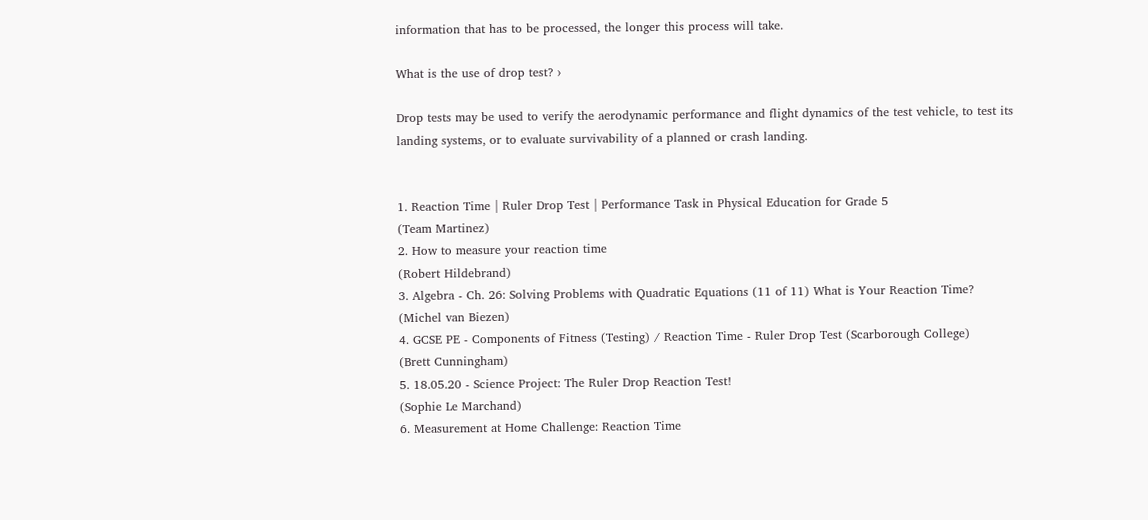information that has to be processed, the longer this process will take.

What is the use of drop test? ›

Drop tests may be used to verify the aerodynamic performance and flight dynamics of the test vehicle, to test its landing systems, or to evaluate survivability of a planned or crash landing.


1. Reaction Time | Ruler Drop Test | Performance Task in Physical Education for Grade 5
(Team Martinez)
2. How to measure your reaction time
(Robert Hildebrand)
3. Algebra - Ch. 26: Solving Problems with Quadratic Equations (11 of 11) What is Your Reaction Time?
(Michel van Biezen)
4. GCSE PE - Components of Fitness (Testing) / Reaction Time - Ruler Drop Test (Scarborough College)
(Brett Cunningham)
5. 18.05.20 - Science Project: The Ruler Drop Reaction Test!
(Sophie Le Marchand)
6. Measurement at Home Challenge: Reaction Time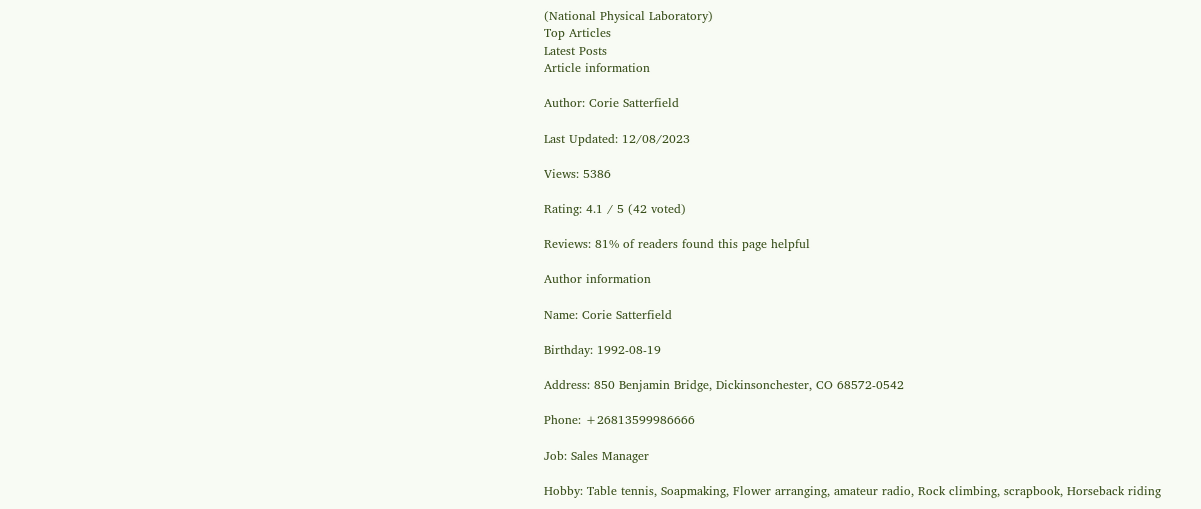(National Physical Laboratory)
Top Articles
Latest Posts
Article information

Author: Corie Satterfield

Last Updated: 12/08/2023

Views: 5386

Rating: 4.1 / 5 (42 voted)

Reviews: 81% of readers found this page helpful

Author information

Name: Corie Satterfield

Birthday: 1992-08-19

Address: 850 Benjamin Bridge, Dickinsonchester, CO 68572-0542

Phone: +26813599986666

Job: Sales Manager

Hobby: Table tennis, Soapmaking, Flower arranging, amateur radio, Rock climbing, scrapbook, Horseback riding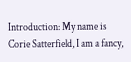Introduction: My name is Corie Satterfield, I am a fancy,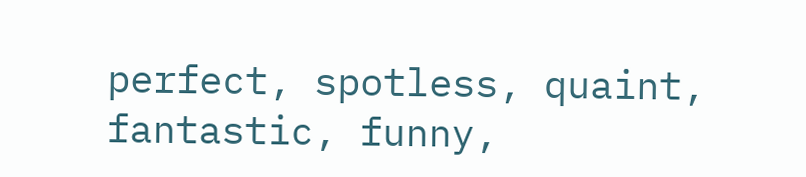perfect, spotless, quaint, fantastic, funny,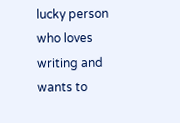lucky person who loves writing and wants to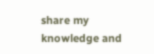share my knowledge and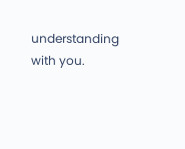understanding with you.